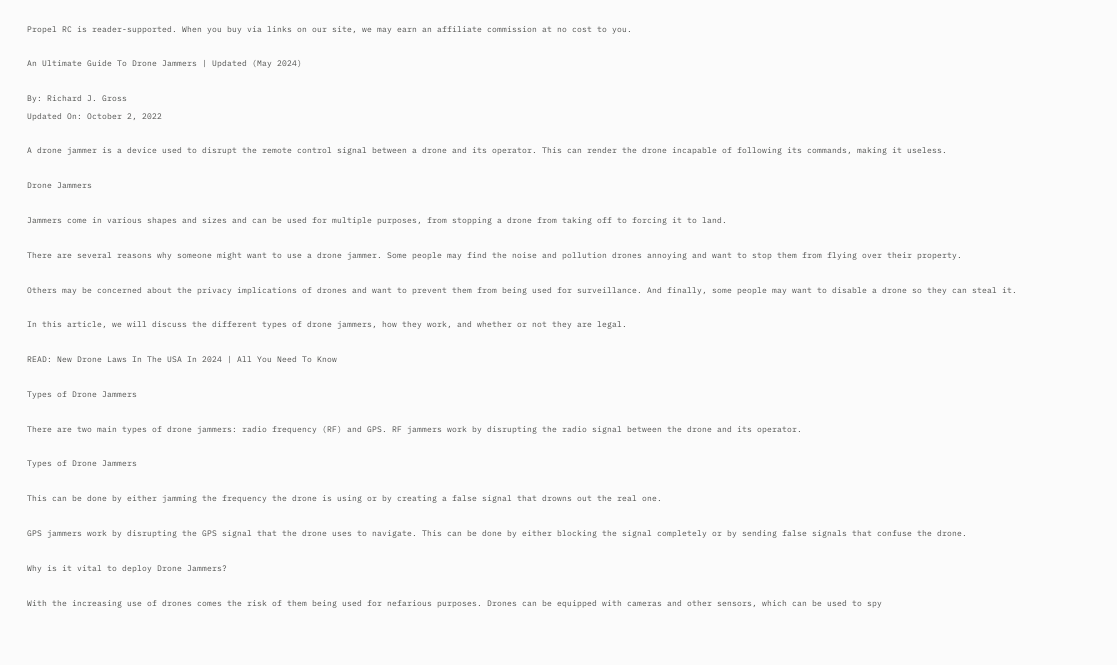Propel RC is reader-supported. When you buy via links on our site, we may earn an affiliate commission at no cost to you.

An Ultimate Guide To Drone Jammers | Updated (May 2024)

By: Richard J. Gross
Updated On: October 2, 2022

A drone jammer is a device used to disrupt the remote control signal between a drone and its operator. This can render the drone incapable of following its commands, making it useless.

Drone Jammers

Jammers come in various shapes and sizes and can be used for multiple purposes, from stopping a drone from taking off to forcing it to land.

There are several reasons why someone might want to use a drone jammer. Some people may find the noise and pollution drones annoying and want to stop them from flying over their property.

Others may be concerned about the privacy implications of drones and want to prevent them from being used for surveillance. And finally, some people may want to disable a drone so they can steal it.

In this article, we will discuss the different types of drone jammers, how they work, and whether or not they are legal.

READ: New Drone Laws In The USA In 2024 | All You Need To Know

Types of Drone Jammers

There are two main types of drone jammers: radio frequency (RF) and GPS. RF jammers work by disrupting the radio signal between the drone and its operator.

Types of Drone Jammers

This can be done by either jamming the frequency the drone is using or by creating a false signal that drowns out the real one.

GPS jammers work by disrupting the GPS signal that the drone uses to navigate. This can be done by either blocking the signal completely or by sending false signals that confuse the drone.

Why is it vital to deploy Drone Jammers?

With the increasing use of drones comes the risk of them being used for nefarious purposes. Drones can be equipped with cameras and other sensors, which can be used to spy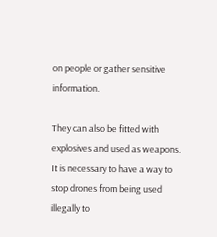on people or gather sensitive information.

They can also be fitted with explosives and used as weapons. It is necessary to have a way to stop drones from being used illegally to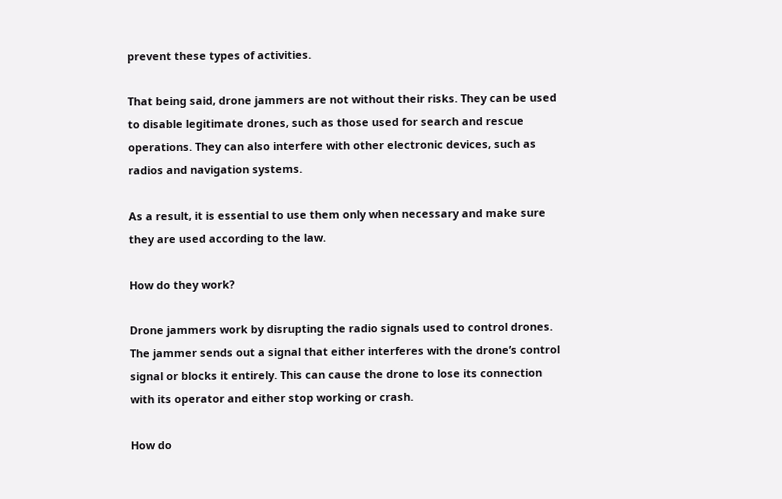prevent these types of activities.

That being said, drone jammers are not without their risks. They can be used to disable legitimate drones, such as those used for search and rescue operations. They can also interfere with other electronic devices, such as radios and navigation systems.

As a result, it is essential to use them only when necessary and make sure they are used according to the law.

How do they work?

Drone jammers work by disrupting the radio signals used to control drones. The jammer sends out a signal that either interferes with the drone’s control signal or blocks it entirely. This can cause the drone to lose its connection with its operator and either stop working or crash.

How do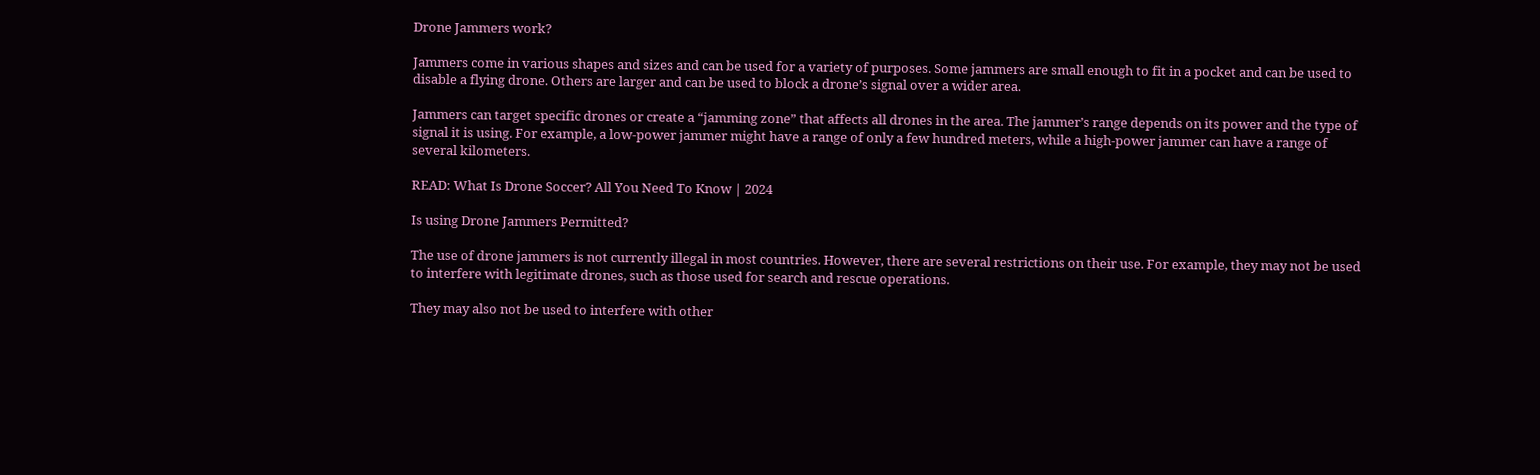Drone Jammers work?

Jammers come in various shapes and sizes and can be used for a variety of purposes. Some jammers are small enough to fit in a pocket and can be used to disable a flying drone. Others are larger and can be used to block a drone’s signal over a wider area.

Jammers can target specific drones or create a “jamming zone” that affects all drones in the area. The jammer’s range depends on its power and the type of signal it is using. For example, a low-power jammer might have a range of only a few hundred meters, while a high-power jammer can have a range of several kilometers.

READ: What Is Drone Soccer? All You Need To Know | 2024

Is using Drone Jammers Permitted?

The use of drone jammers is not currently illegal in most countries. However, there are several restrictions on their use. For example, they may not be used to interfere with legitimate drones, such as those used for search and rescue operations.

They may also not be used to interfere with other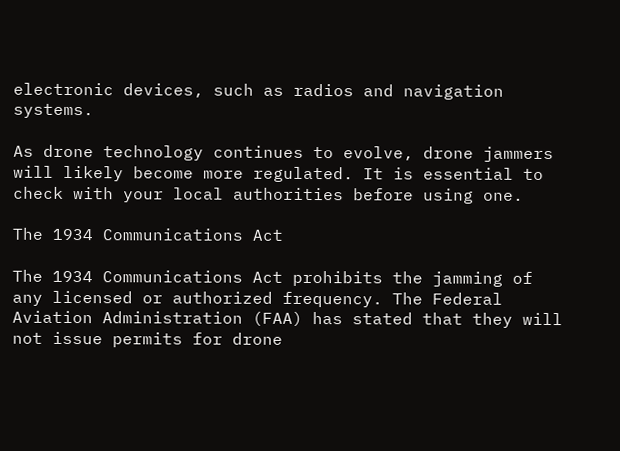electronic devices, such as radios and navigation systems.

As drone technology continues to evolve, drone jammers will likely become more regulated. It is essential to check with your local authorities before using one.

The 1934 Communications Act

The 1934 Communications Act prohibits the jamming of any licensed or authorized frequency. The Federal Aviation Administration (FAA) has stated that they will not issue permits for drone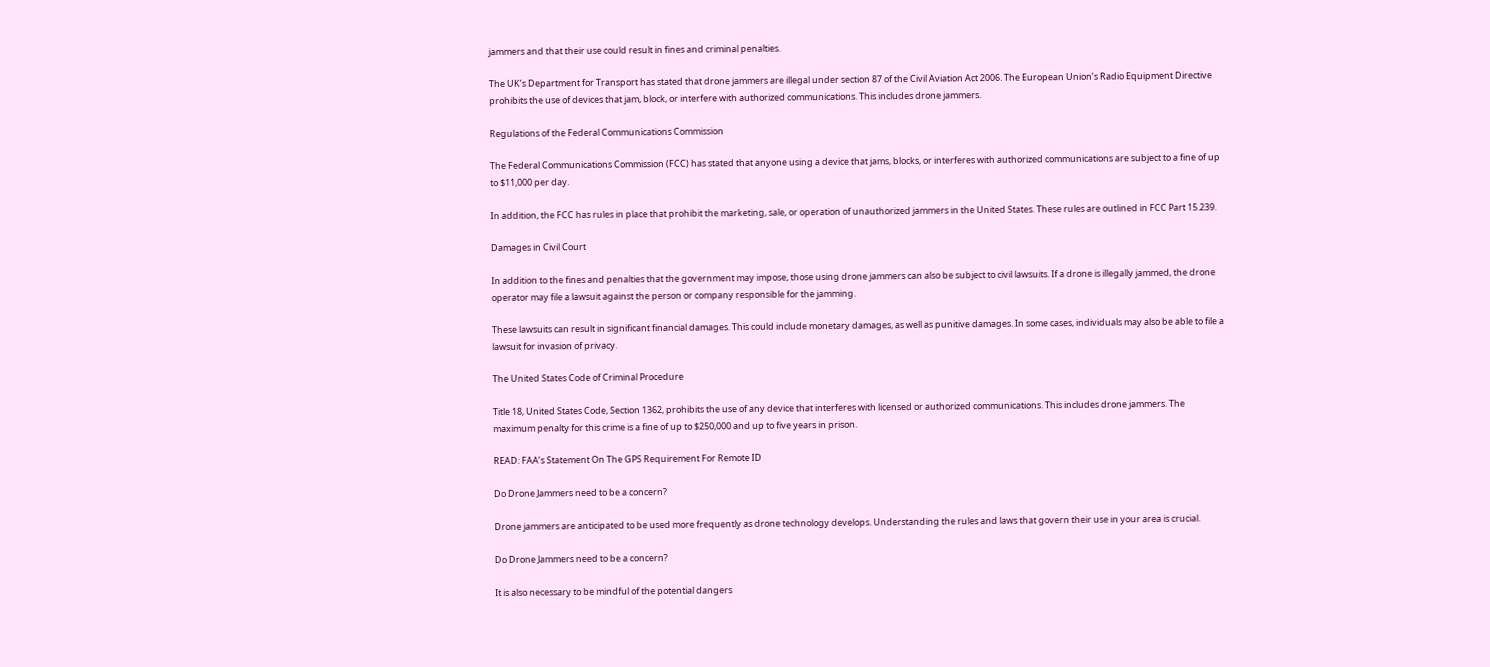jammers and that their use could result in fines and criminal penalties.

The UK’s Department for Transport has stated that drone jammers are illegal under section 87 of the Civil Aviation Act 2006. The European Union’s Radio Equipment Directive prohibits the use of devices that jam, block, or interfere with authorized communications. This includes drone jammers.

Regulations of the Federal Communications Commission

The Federal Communications Commission (FCC) has stated that anyone using a device that jams, blocks, or interferes with authorized communications are subject to a fine of up to $11,000 per day.

In addition, the FCC has rules in place that prohibit the marketing, sale, or operation of unauthorized jammers in the United States. These rules are outlined in FCC Part 15.239.

Damages in Civil Court

In addition to the fines and penalties that the government may impose, those using drone jammers can also be subject to civil lawsuits. If a drone is illegally jammed, the drone operator may file a lawsuit against the person or company responsible for the jamming.

These lawsuits can result in significant financial damages. This could include monetary damages, as well as punitive damages. In some cases, individuals may also be able to file a lawsuit for invasion of privacy.

The United States Code of Criminal Procedure

Title 18, United States Code, Section 1362, prohibits the use of any device that interferes with licensed or authorized communications. This includes drone jammers. The maximum penalty for this crime is a fine of up to $250,000 and up to five years in prison.

READ: FAA’s Statement On The GPS Requirement For Remote ID

Do Drone Jammers need to be a concern?

Drone jammers are anticipated to be used more frequently as drone technology develops. Understanding the rules and laws that govern their use in your area is crucial.

Do Drone Jammers need to be a concern?

It is also necessary to be mindful of the potential dangers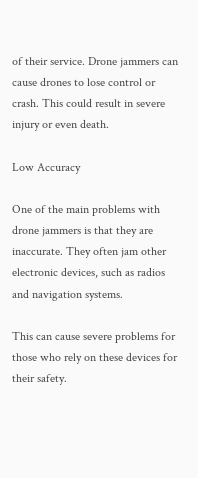of their service. Drone jammers can cause drones to lose control or crash. This could result in severe injury or even death.

Low Accuracy

One of the main problems with drone jammers is that they are inaccurate. They often jam other electronic devices, such as radios and navigation systems.

This can cause severe problems for those who rely on these devices for their safety.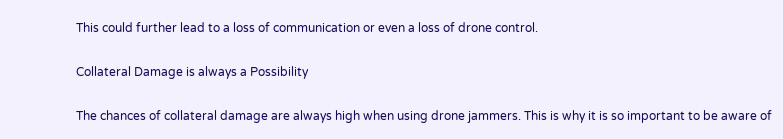This could further lead to a loss of communication or even a loss of drone control.

Collateral Damage is always a Possibility

The chances of collateral damage are always high when using drone jammers. This is why it is so important to be aware of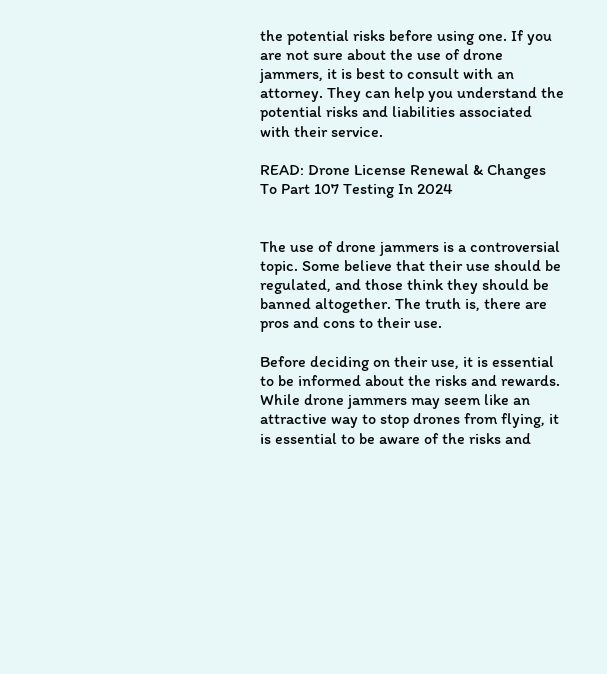the potential risks before using one. If you are not sure about the use of drone jammers, it is best to consult with an attorney. They can help you understand the potential risks and liabilities associated with their service.

READ: Drone License Renewal & Changes To Part 107 Testing In 2024


The use of drone jammers is a controversial topic. Some believe that their use should be regulated, and those think they should be banned altogether. The truth is, there are pros and cons to their use.

Before deciding on their use, it is essential to be informed about the risks and rewards. While drone jammers may seem like an attractive way to stop drones from flying, it is essential to be aware of the risks and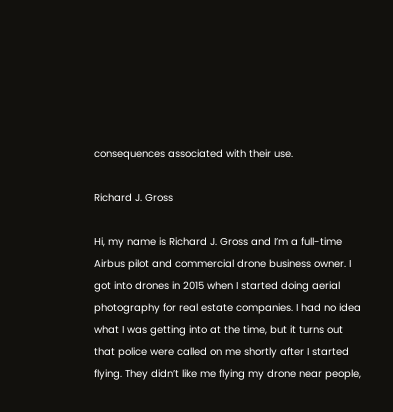consequences associated with their use.

Richard J. Gross

Hi, my name is Richard J. Gross and I’m a full-time Airbus pilot and commercial drone business owner. I got into drones in 2015 when I started doing aerial photography for real estate companies. I had no idea what I was getting into at the time, but it turns out that police were called on me shortly after I started flying. They didn’t like me flying my drone near people,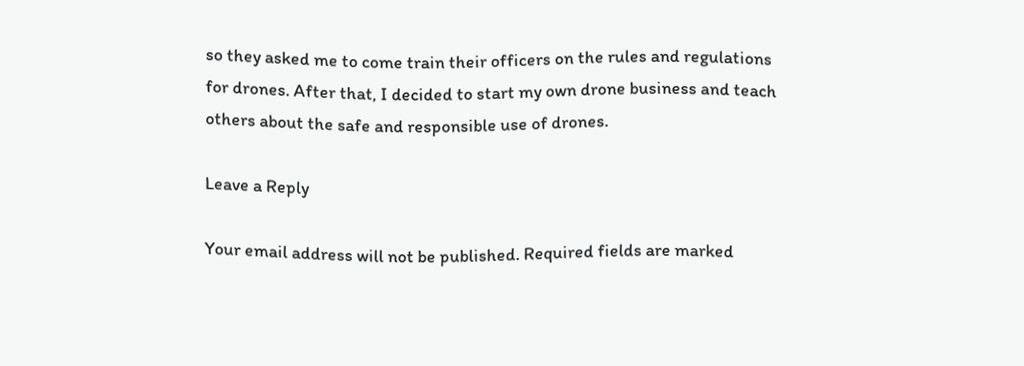so they asked me to come train their officers on the rules and regulations for drones. After that, I decided to start my own drone business and teach others about the safe and responsible use of drones.

Leave a Reply

Your email address will not be published. Required fields are marked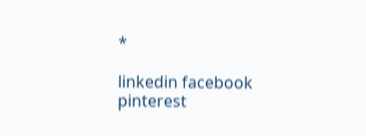*

linkedin facebook pinterest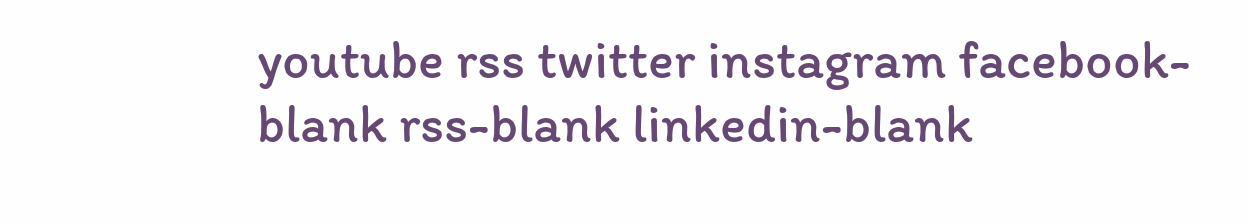youtube rss twitter instagram facebook-blank rss-blank linkedin-blank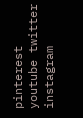pinterest youtube twitter instagram